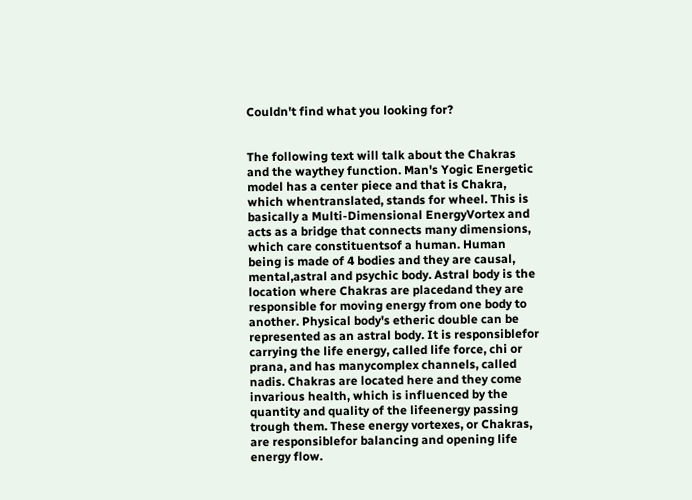Couldn't find what you looking for?


The following text will talk about the Chakras and the waythey function. Man's Yogic Energetic model has a center piece and that is Chakra, which whentranslated, stands for wheel. This is basically a Multi-Dimensional EnergyVortex and acts as a bridge that connects many dimensions, which care constituentsof a human. Human being is made of 4 bodies and they are causal, mental,astral and psychic body. Astral body is the location where Chakras are placedand they are responsible for moving energy from one body to another. Physical body's etheric double can be represented as an astral body. It is responsiblefor carrying the life energy, called life force, chi or prana, and has manycomplex channels, called nadis. Chakras are located here and they come invarious health, which is influenced by the quantity and quality of the lifeenergy passing trough them. These energy vortexes, or Chakras, are responsiblefor balancing and opening life energy flow.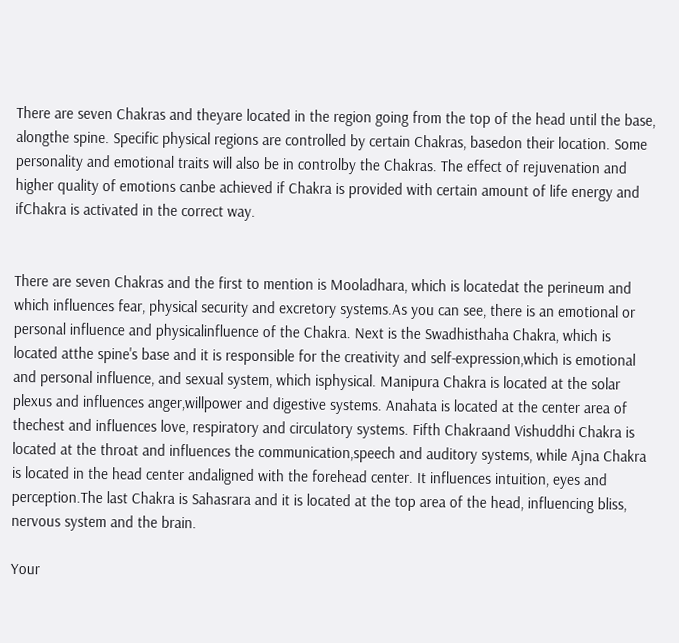There are seven Chakras and theyare located in the region going from the top of the head until the base, alongthe spine. Specific physical regions are controlled by certain Chakras, basedon their location. Some personality and emotional traits will also be in controlby the Chakras. The effect of rejuvenation and higher quality of emotions canbe achieved if Chakra is provided with certain amount of life energy and ifChakra is activated in the correct way.


There are seven Chakras and the first to mention is Mooladhara, which is locatedat the perineum and which influences fear, physical security and excretory systems.As you can see, there is an emotional or personal influence and physicalinfluence of the Chakra. Next is the Swadhisthaha Chakra, which is located atthe spine's base and it is responsible for the creativity and self-expression,which is emotional and personal influence, and sexual system, which isphysical. Manipura Chakra is located at the solar plexus and influences anger,willpower and digestive systems. Anahata is located at the center area of thechest and influences love, respiratory and circulatory systems. Fifth Chakraand Vishuddhi Chakra is located at the throat and influences the communication,speech and auditory systems, while Ajna Chakra is located in the head center andaligned with the forehead center. It influences intuition, eyes and perception.The last Chakra is Sahasrara and it is located at the top area of the head, influencing bliss, nervous system and the brain.

Your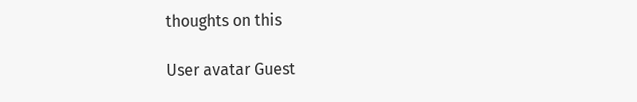thoughts on this

User avatar Guest